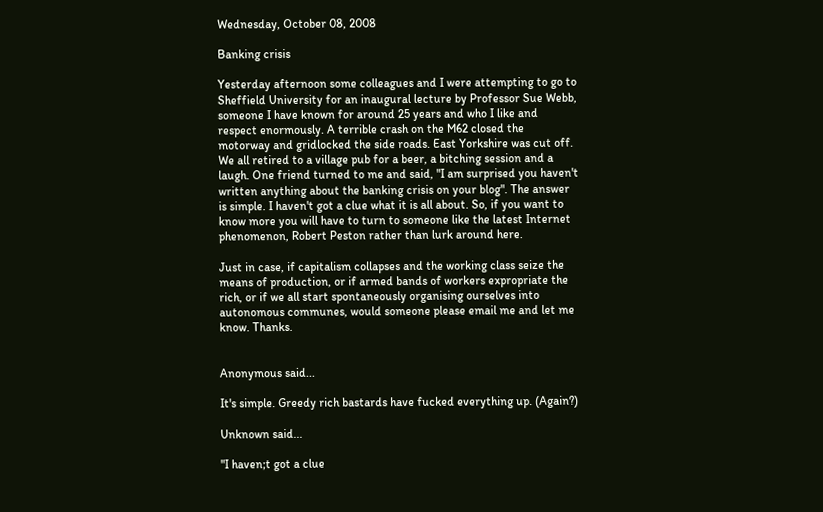Wednesday, October 08, 2008

Banking crisis

Yesterday afternoon some colleagues and I were attempting to go to Sheffield University for an inaugural lecture by Professor Sue Webb, someone I have known for around 25 years and who I like and respect enormously. A terrible crash on the M62 closed the motorway and gridlocked the side roads. East Yorkshire was cut off. We all retired to a village pub for a beer, a bitching session and a laugh. One friend turned to me and said, "I am surprised you haven't written anything about the banking crisis on your blog". The answer is simple. I haven't got a clue what it is all about. So, if you want to know more you will have to turn to someone like the latest Internet phenomenon, Robert Peston rather than lurk around here.

Just in case, if capitalism collapses and the working class seize the means of production, or if armed bands of workers expropriate the rich, or if we all start spontaneously organising ourselves into autonomous communes, would someone please email me and let me know. Thanks.


Anonymous said...

It's simple. Greedy rich bastards have fucked everything up. (Again?)

Unknown said...

"I haven;t got a clue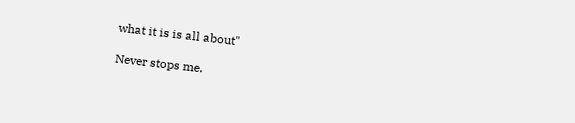what it is is all about"

Never stops me.